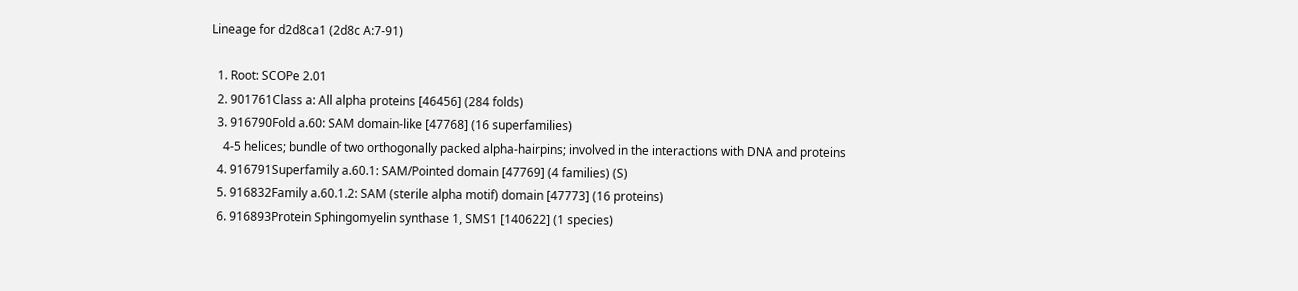Lineage for d2d8ca1 (2d8c A:7-91)

  1. Root: SCOPe 2.01
  2. 901761Class a: All alpha proteins [46456] (284 folds)
  3. 916790Fold a.60: SAM domain-like [47768] (16 superfamilies)
    4-5 helices; bundle of two orthogonally packed alpha-hairpins; involved in the interactions with DNA and proteins
  4. 916791Superfamily a.60.1: SAM/Pointed domain [47769] (4 families) (S)
  5. 916832Family a.60.1.2: SAM (sterile alpha motif) domain [47773] (16 proteins)
  6. 916893Protein Sphingomyelin synthase 1, SMS1 [140622] (1 species)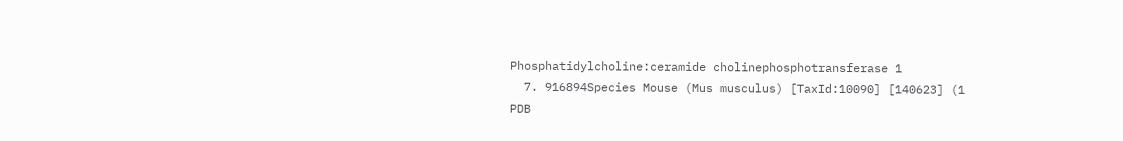Phosphatidylcholine:ceramide cholinephosphotransferase 1
  7. 916894Species Mouse (Mus musculus) [TaxId:10090] [140623] (1 PDB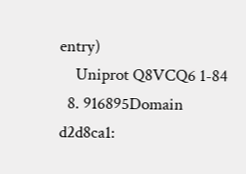entry)
    Uniprot Q8VCQ6 1-84
  8. 916895Domain d2d8ca1: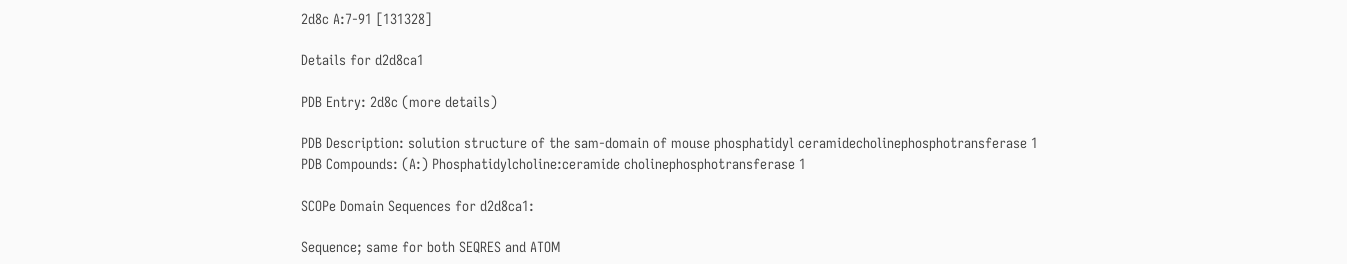2d8c A:7-91 [131328]

Details for d2d8ca1

PDB Entry: 2d8c (more details)

PDB Description: solution structure of the sam-domain of mouse phosphatidyl ceramidecholinephosphotransferase 1
PDB Compounds: (A:) Phosphatidylcholine:ceramide cholinephosphotransferase 1

SCOPe Domain Sequences for d2d8ca1:

Sequence; same for both SEQRES and ATOM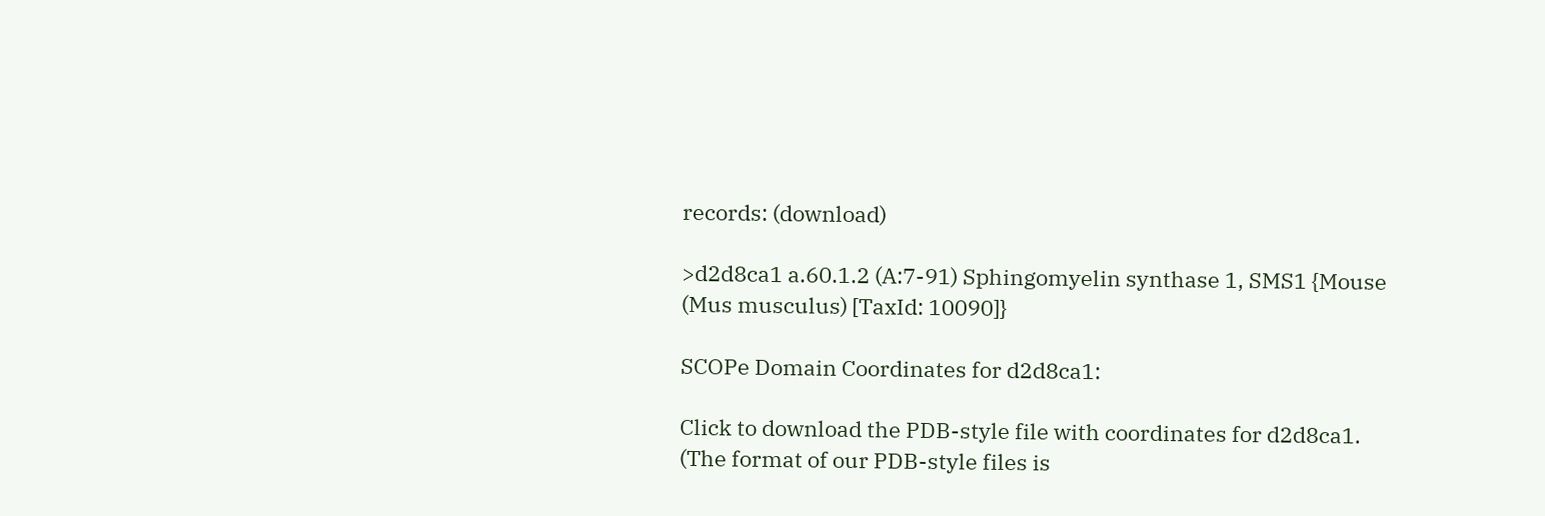records: (download)

>d2d8ca1 a.60.1.2 (A:7-91) Sphingomyelin synthase 1, SMS1 {Mouse (Mus musculus) [TaxId: 10090]}

SCOPe Domain Coordinates for d2d8ca1:

Click to download the PDB-style file with coordinates for d2d8ca1.
(The format of our PDB-style files is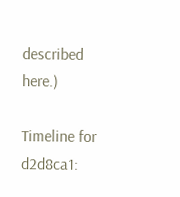described here.)

Timeline for d2d8ca1: